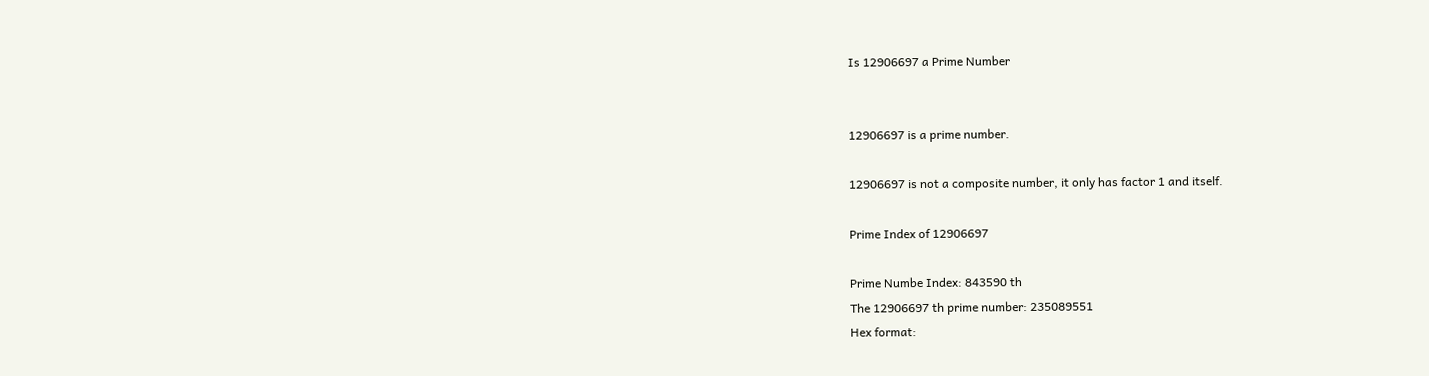Is 12906697 a Prime Number


12906697 is a prime number.

12906697 is not a composite number, it only has factor 1 and itself.

Prime Index of 12906697

Prime Numbe Index: 843590 th
The 12906697 th prime number: 235089551
Hex format: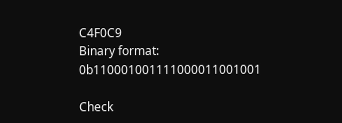C4F0C9
Binary format: 0b110001001111000011001001

Check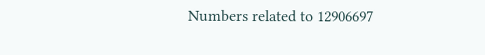Numbers related to 12906697